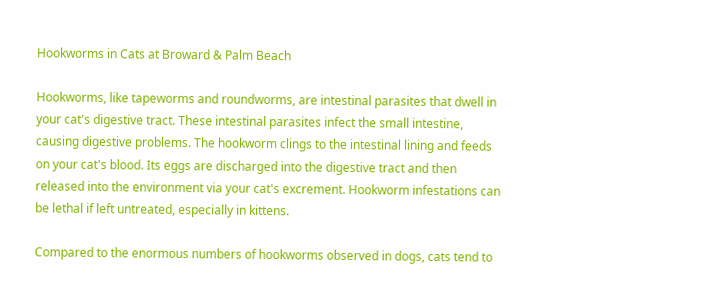Hookworms in Cats at Broward & Palm Beach

Hookworms, like tapeworms and roundworms, are intestinal parasites that dwell in your cat's digestive tract. These intestinal parasites infect the small intestine, causing digestive problems. The hookworm clings to the intestinal lining and feeds on your cat's blood. Its eggs are discharged into the digestive tract and then released into the environment via your cat's excrement. Hookworm infestations can be lethal if left untreated, especially in kittens.

Compared to the enormous numbers of hookworms observed in dogs, cats tend to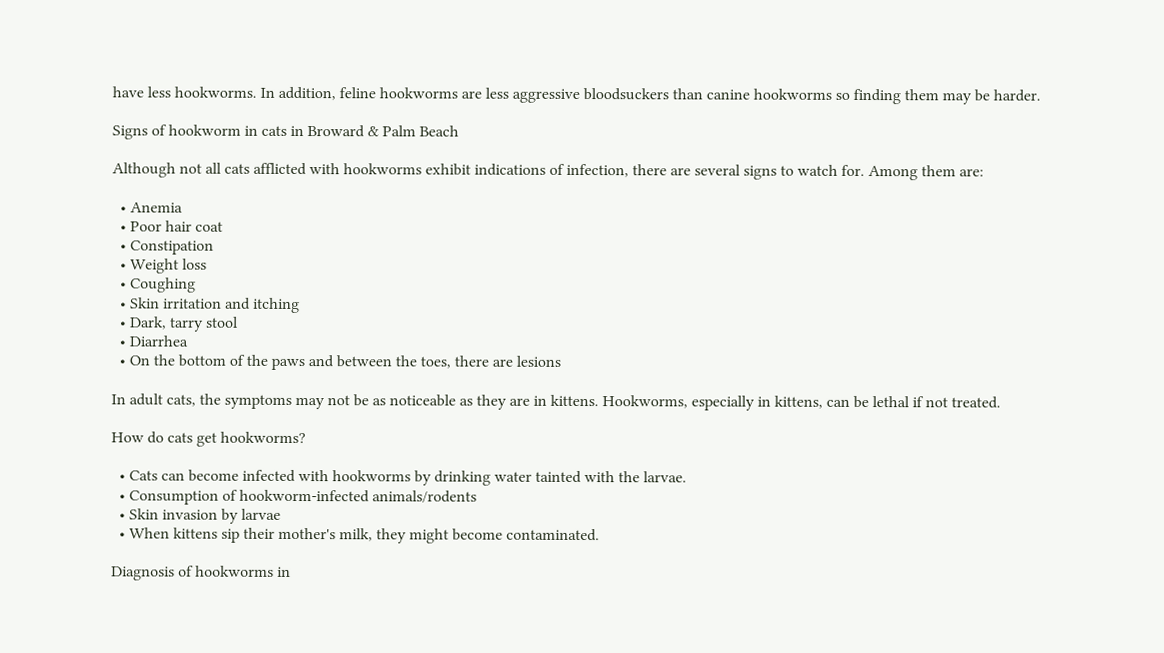have less hookworms. In addition, feline hookworms are less aggressive bloodsuckers than canine hookworms so finding them may be harder.

Signs of hookworm in cats in Broward & Palm Beach

Although not all cats afflicted with hookworms exhibit indications of infection, there are several signs to watch for. Among them are:

  • Anemia
  • Poor hair coat
  • Constipation
  • Weight loss
  • Coughing
  • Skin irritation and itching
  • Dark, tarry stool
  • Diarrhea
  • On the bottom of the paws and between the toes, there are lesions

In adult cats, the symptoms may not be as noticeable as they are in kittens. Hookworms, especially in kittens, can be lethal if not treated.

How do cats get hookworms?

  • Cats can become infected with hookworms by drinking water tainted with the larvae.
  • Consumption of hookworm-infected animals/rodents
  • Skin invasion by larvae
  • When kittens sip their mother's milk, they might become contaminated.

Diagnosis of hookworms in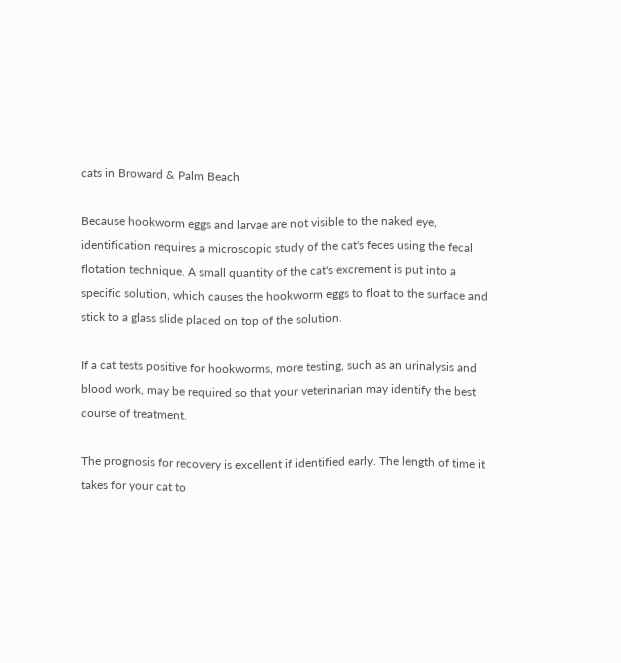cats in Broward & Palm Beach

Because hookworm eggs and larvae are not visible to the naked eye, identification requires a microscopic study of the cat's feces using the fecal flotation technique. A small quantity of the cat's excrement is put into a specific solution, which causes the hookworm eggs to float to the surface and stick to a glass slide placed on top of the solution.

If a cat tests positive for hookworms, more testing, such as an urinalysis and blood work, may be required so that your veterinarian may identify the best course of treatment.

The prognosis for recovery is excellent if identified early. The length of time it takes for your cat to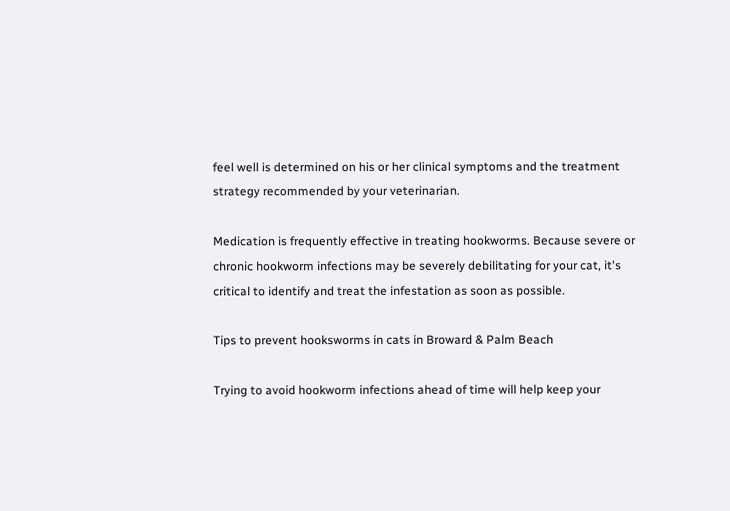feel well is determined on his or her clinical symptoms and the treatment strategy recommended by your veterinarian.

Medication is frequently effective in treating hookworms. Because severe or chronic hookworm infections may be severely debilitating for your cat, it's critical to identify and treat the infestation as soon as possible.

Tips to prevent hooksworms in cats in Broward & Palm Beach

Trying to avoid hookworm infections ahead of time will help keep your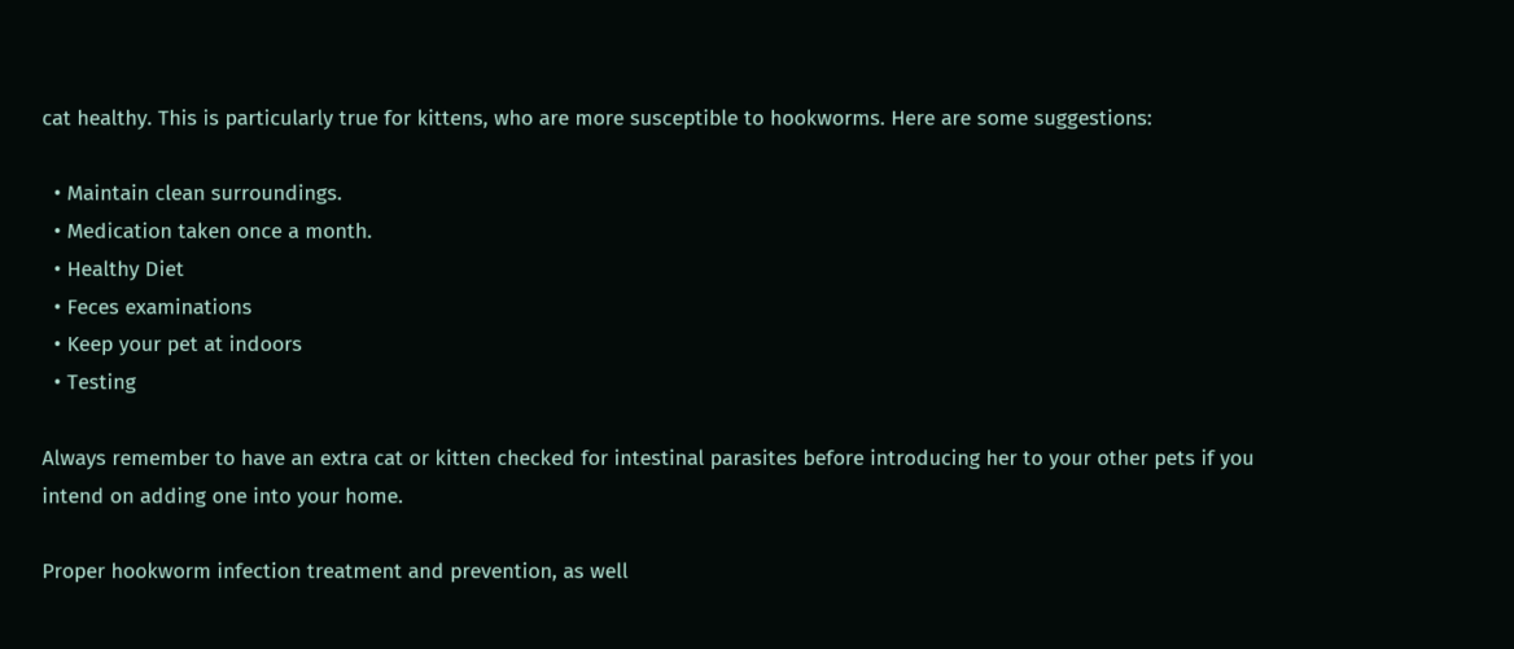cat healthy. This is particularly true for kittens, who are more susceptible to hookworms. Here are some suggestions:

  • Maintain clean surroundings.
  • Medication taken once a month.
  • Healthy Diet
  • Feces examinations
  • Keep your pet at indoors
  • Testing

Always remember to have an extra cat or kitten checked for intestinal parasites before introducing her to your other pets if you intend on adding one into your home.

Proper hookworm infection treatment and prevention, as well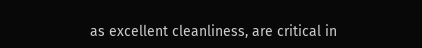as excellent cleanliness, are critical in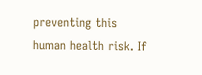preventing this human health risk. If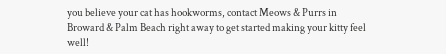you believe your cat has hookworms, contact Meows & Purrs in Broward & Palm Beach right away to get started making your kitty feel well!